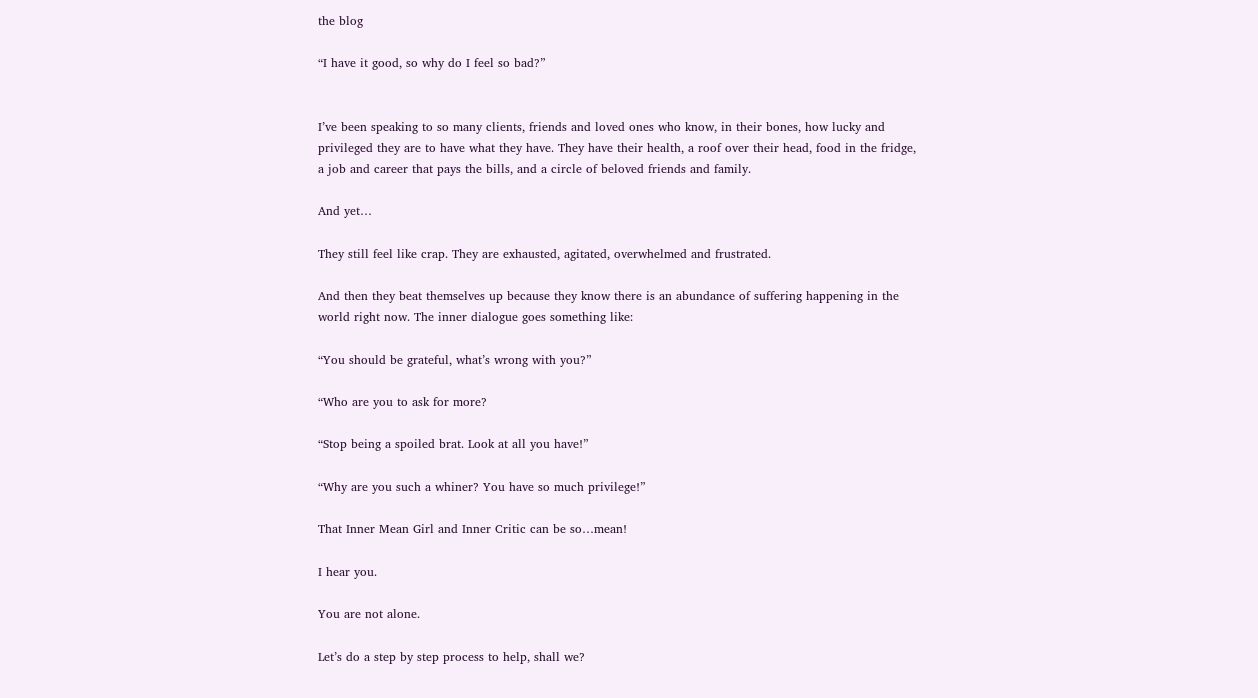the blog

“I have it good, so why do I feel so bad?”


I’ve been speaking to so many clients, friends and loved ones who know, in their bones, how lucky and privileged they are to have what they have. They have their health, a roof over their head, food in the fridge, a job and career that pays the bills, and a circle of beloved friends and family.

And yet…

They still feel like crap. They are exhausted, agitated, overwhelmed and frustrated.

And then they beat themselves up because they know there is an abundance of suffering happening in the world right now. The inner dialogue goes something like:

“You should be grateful, what’s wrong with you?”

“Who are you to ask for more?

“Stop being a spoiled brat. Look at all you have!”

“Why are you such a whiner? You have so much privilege!”

That Inner Mean Girl and Inner Critic can be so…mean!

I hear you.

You are not alone.

Let’s do a step by step process to help, shall we?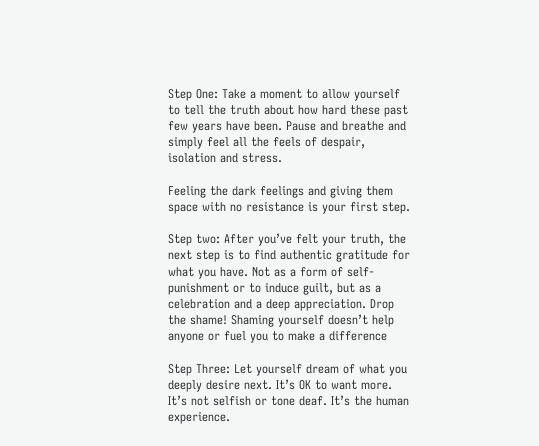Step One: Take a moment to allow yourself to tell the truth about how hard these past few years have been. Pause and breathe and simply feel all the feels of despair, isolation and stress.

Feeling the dark feelings and giving them space with no resistance is your first step.

Step two: After you’ve felt your truth, the next step is to find authentic gratitude for what you have. Not as a form of self-punishment or to induce guilt, but as a celebration and a deep appreciation. Drop the shame! Shaming yourself doesn’t help anyone or fuel you to make a difference

Step Three: Let yourself dream of what you deeply desire next. It’s OK to want more. It’s not selfish or tone deaf. It’s the human experience.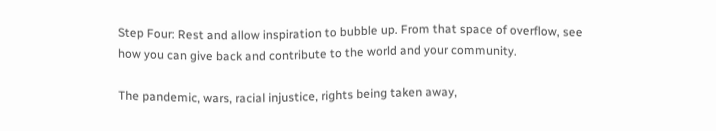Step Four: Rest and allow inspiration to bubble up. From that space of overflow, see how you can give back and contribute to the world and your community.

The pandemic, wars, racial injustice, rights being taken away,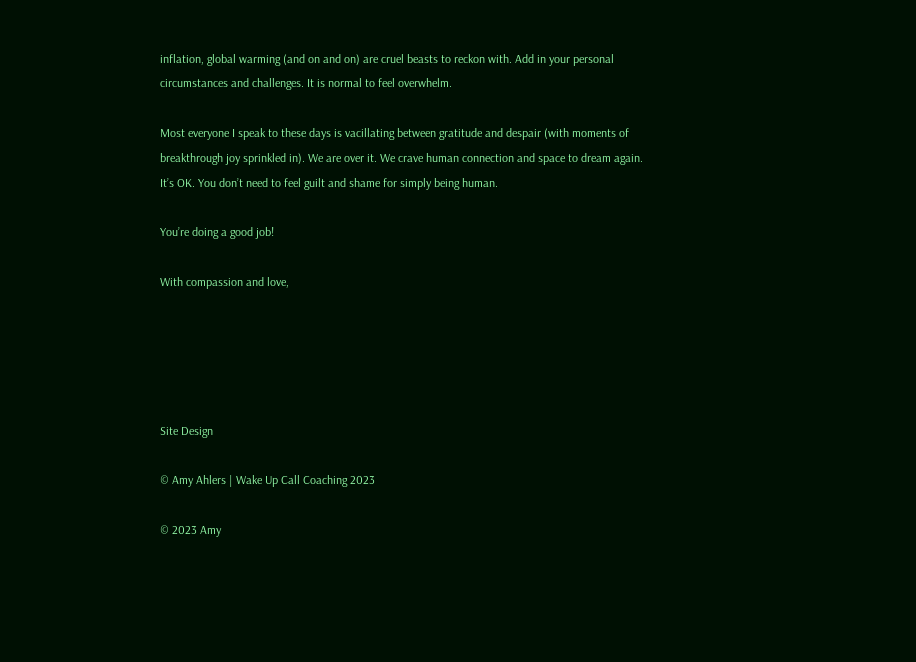inflation, global warming (and on and on) are cruel beasts to reckon with. Add in your personal circumstances and challenges. It is normal to feel overwhelm.

Most everyone I speak to these days is vacillating between gratitude and despair (with moments of breakthrough joy sprinkled in). We are over it. We crave human connection and space to dream again. It’s OK. You don’t need to feel guilt and shame for simply being human.

You’re doing a good job!

With compassion and love,





Site Design

© Amy Ahlers | Wake Up Call Coaching 2023

© 2023 Amy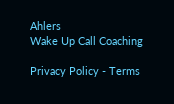Ahlers
Wake Up Call Coaching

Privacy Policy - Terms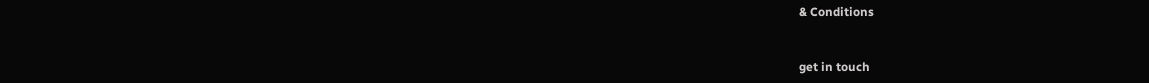& Conditions


get in touch